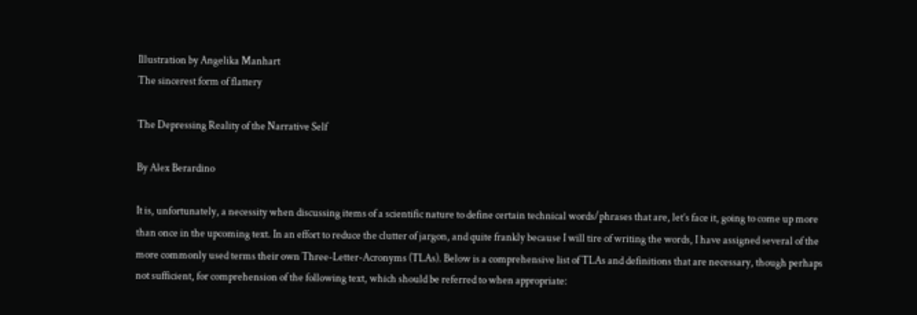Illustration by Angelika Manhart
The sincerest form of flattery

The Depressing Reality of the Narrative Self

By Alex Berardino

It is, unfortunately, a necessity when discussing items of a scientific nature to define certain technical words/phrases that are, let’s face it, going to come up more than once in the upcoming text. In an effort to reduce the clutter of jargon, and quite frankly because I will tire of writing the words, I have assigned several of the more commonly used terms their own Three-Letter-Acronyms (TLAs). Below is a comprehensive list of TLAs and definitions that are necessary, though perhaps not sufficient, for comprehension of the following text, which should be referred to when appropriate: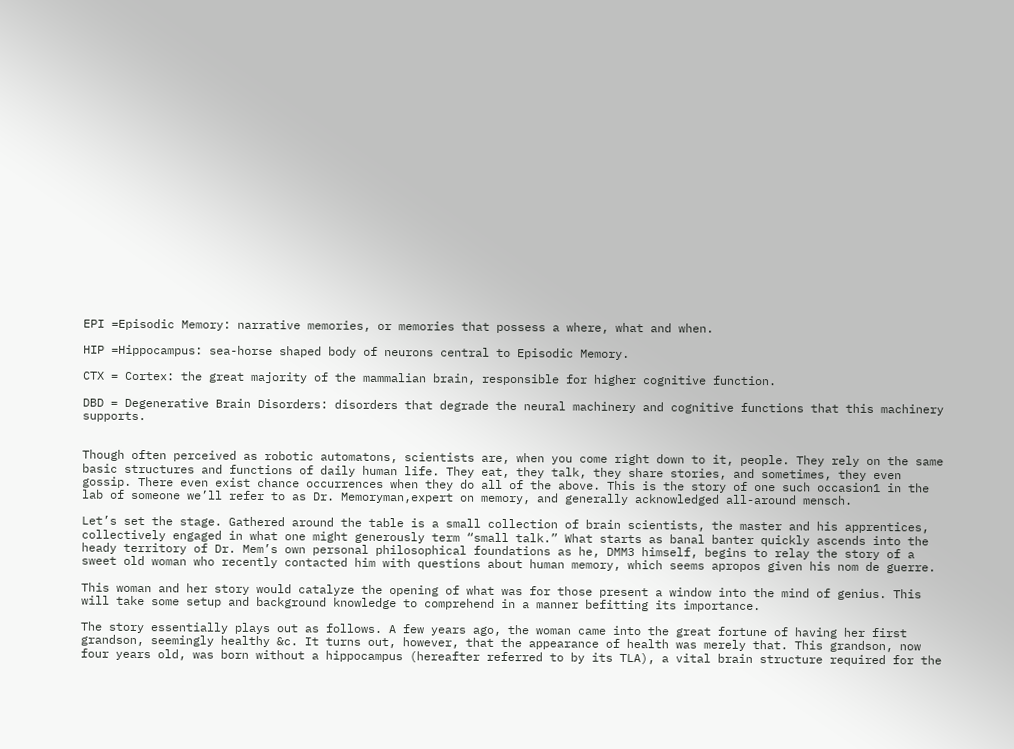EPI =Episodic Memory: narrative memories, or memories that possess a where, what and when.

HIP =Hippocampus: sea-horse shaped body of neurons central to Episodic Memory.

CTX = Cortex: the great majority of the mammalian brain, responsible for higher cognitive function.

DBD = Degenerative Brain Disorders: disorders that degrade the neural machinery and cognitive functions that this machinery supports.


Though often perceived as robotic automatons, scientists are, when you come right down to it, people. They rely on the same basic structures and functions of daily human life. They eat, they talk, they share stories, and sometimes, they even gossip. There even exist chance occurrences when they do all of the above. This is the story of one such occasion1 in the lab of someone we’ll refer to as Dr. Memoryman,expert on memory, and generally acknowledged all-around mensch.

Let’s set the stage. Gathered around the table is a small collection of brain scientists, the master and his apprentices, collectively engaged in what one might generously term “small talk.” What starts as banal banter quickly ascends into the heady territory of Dr. Mem’s own personal philosophical foundations as he, DMM3 himself, begins to relay the story of a sweet old woman who recently contacted him with questions about human memory, which seems apropos given his nom de guerre.

This woman and her story would catalyze the opening of what was for those present a window into the mind of genius. This will take some setup and background knowledge to comprehend in a manner befitting its importance.

The story essentially plays out as follows. A few years ago, the woman came into the great fortune of having her first grandson, seemingly healthy &c. It turns out, however, that the appearance of health was merely that. This grandson, now four years old, was born without a hippocampus (hereafter referred to by its TLA), a vital brain structure required for the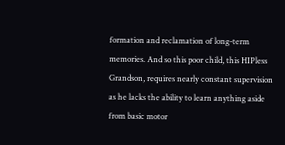formation and reclamation of long-term memories. And so this poor child, this HIPless Grandson, requires nearly constant supervision as he lacks the ability to learn anything aside from basic motor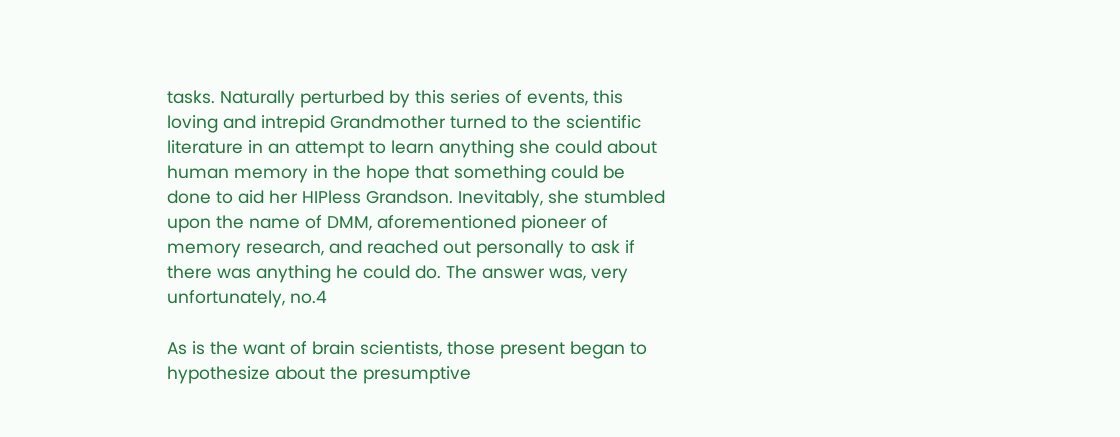tasks. Naturally perturbed by this series of events, this loving and intrepid Grandmother turned to the scientific literature in an attempt to learn anything she could about human memory in the hope that something could be done to aid her HIPless Grandson. Inevitably, she stumbled upon the name of DMM, aforementioned pioneer of memory research, and reached out personally to ask if there was anything he could do. The answer was, very unfortunately, no.4

As is the want of brain scientists, those present began to hypothesize about the presumptive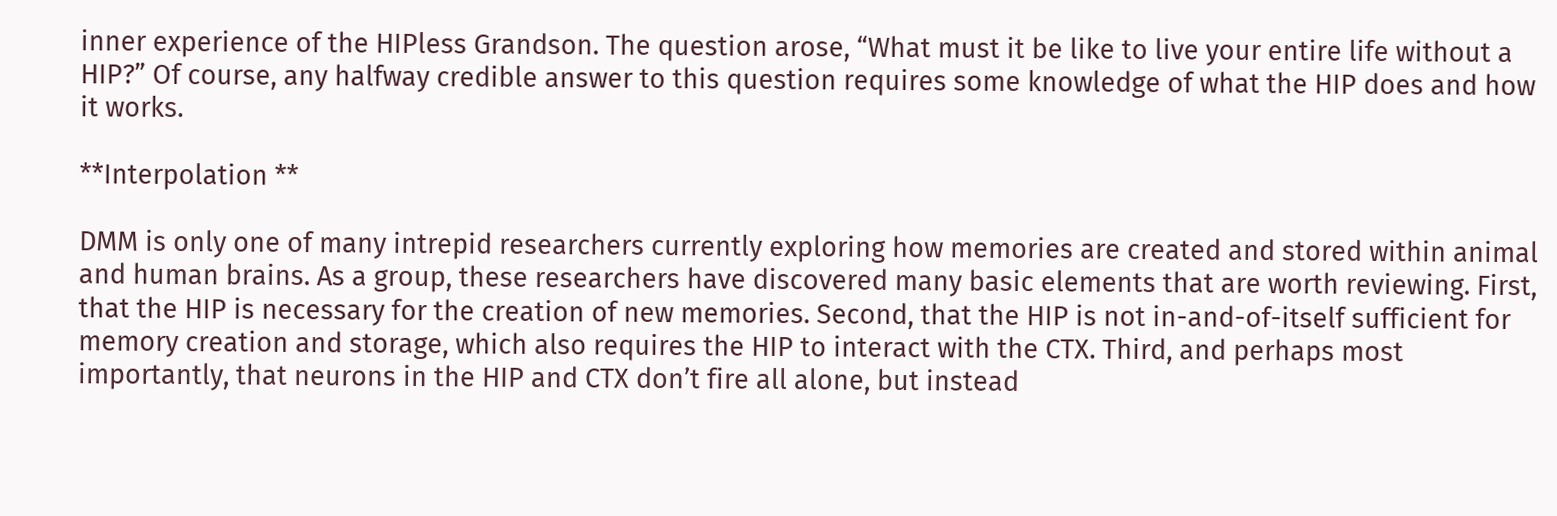inner experience of the HIPless Grandson. The question arose, “What must it be like to live your entire life without a HIP?” Of course, any halfway credible answer to this question requires some knowledge of what the HIP does and how it works.

**Interpolation **

DMM is only one of many intrepid researchers currently exploring how memories are created and stored within animal and human brains. As a group, these researchers have discovered many basic elements that are worth reviewing. First, that the HIP is necessary for the creation of new memories. Second, that the HIP is not in-and-of-itself sufficient for memory creation and storage, which also requires the HIP to interact with the CTX. Third, and perhaps most importantly, that neurons in the HIP and CTX don’t fire all alone, but instead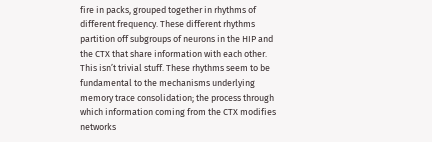fire in packs, grouped together in rhythms of different frequency. These different rhythms partition off subgroups of neurons in the HIP and the CTX that share information with each other. This isn’t trivial stuff. These rhythms seem to be fundamental to the mechanisms underlying memory trace consolidation; the process through which information coming from the CTX modifies networks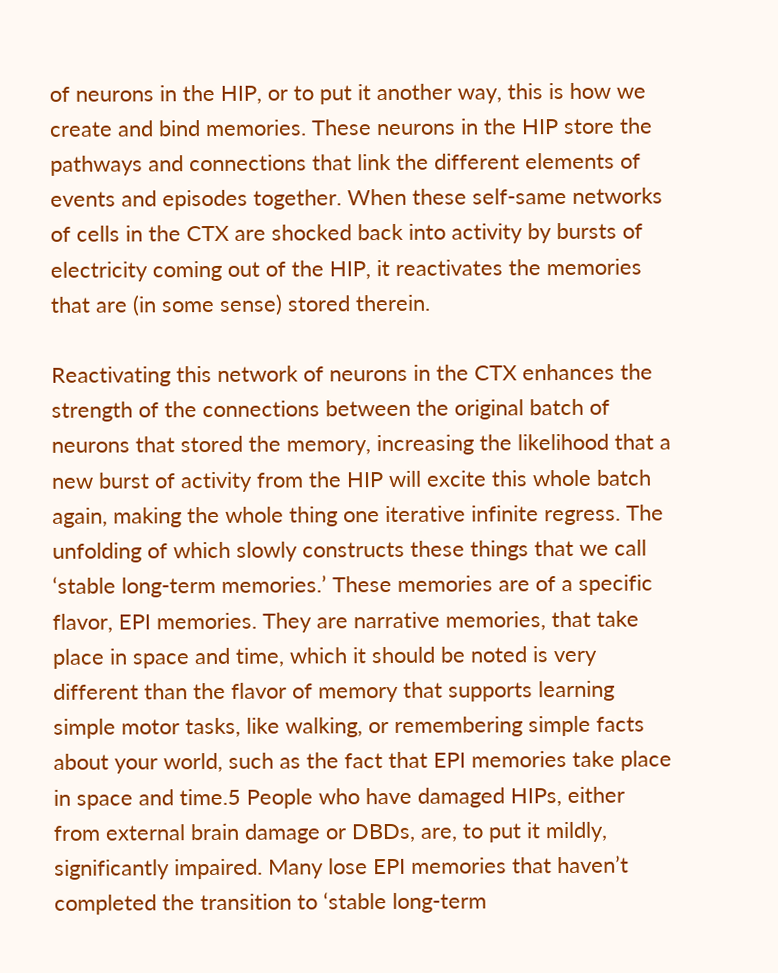of neurons in the HIP, or to put it another way, this is how we create and bind memories. These neurons in the HIP store the pathways and connections that link the different elements of events and episodes together. When these self-same networks of cells in the CTX are shocked back into activity by bursts of electricity coming out of the HIP, it reactivates the memories that are (in some sense) stored therein.

Reactivating this network of neurons in the CTX enhances the strength of the connections between the original batch of neurons that stored the memory, increasing the likelihood that a new burst of activity from the HIP will excite this whole batch again, making the whole thing one iterative infinite regress. The unfolding of which slowly constructs these things that we call ‘stable long-term memories.’ These memories are of a specific flavor, EPI memories. They are narrative memories, that take place in space and time, which it should be noted is very different than the flavor of memory that supports learning simple motor tasks, like walking, or remembering simple facts about your world, such as the fact that EPI memories take place in space and time.5 People who have damaged HIPs, either from external brain damage or DBDs, are, to put it mildly, significantly impaired. Many lose EPI memories that haven’t completed the transition to ‘stable long-term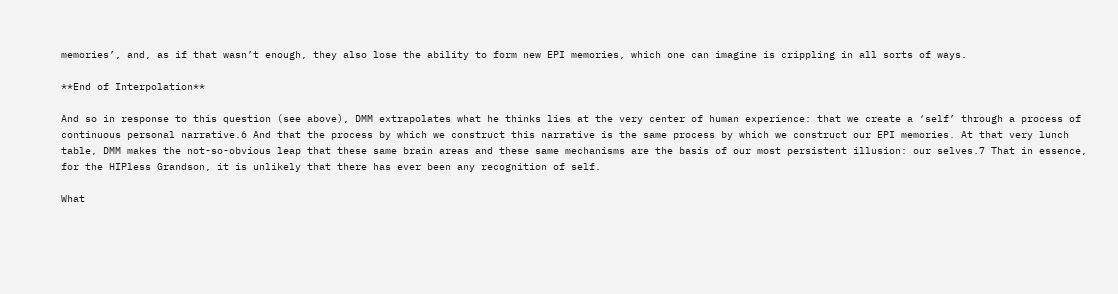memories’, and, as if that wasn’t enough, they also lose the ability to form new EPI memories, which one can imagine is crippling in all sorts of ways.

**End of Interpolation**

And so in response to this question (see above), DMM extrapolates what he thinks lies at the very center of human experience: that we create a ‘self’ through a process of continuous personal narrative.6 And that the process by which we construct this narrative is the same process by which we construct our EPI memories. At that very lunch table, DMM makes the not-so-obvious leap that these same brain areas and these same mechanisms are the basis of our most persistent illusion: our selves.7 That in essence, for the HIPless Grandson, it is unlikely that there has ever been any recognition of self.

What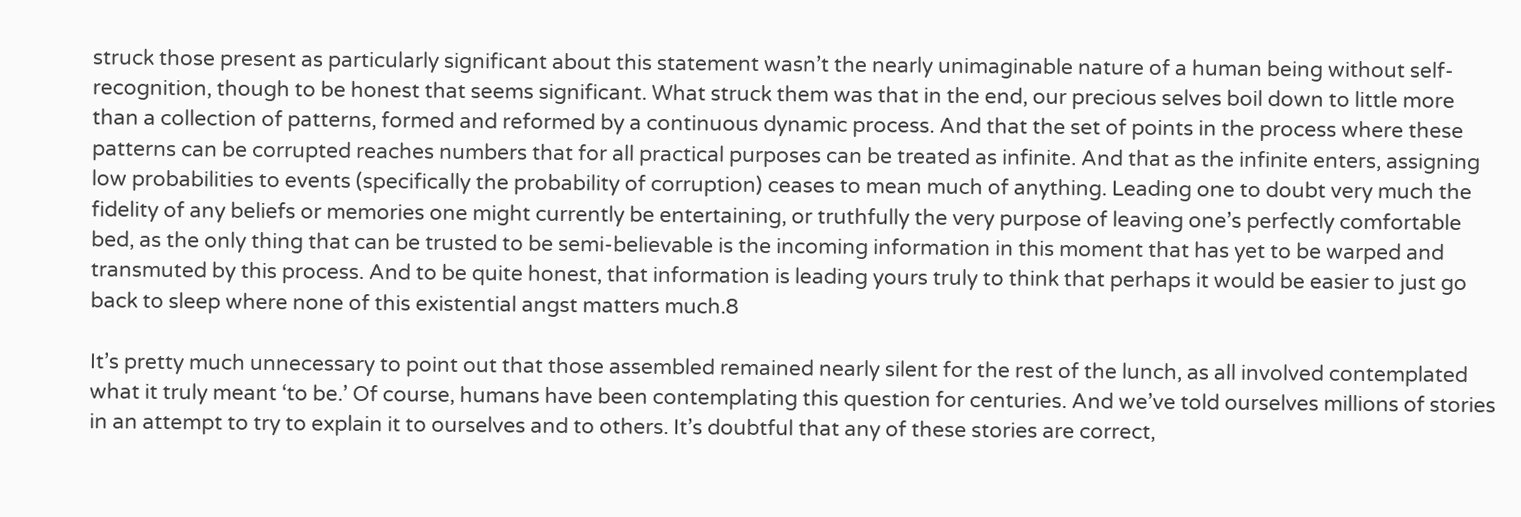struck those present as particularly significant about this statement wasn’t the nearly unimaginable nature of a human being without self-recognition, though to be honest that seems significant. What struck them was that in the end, our precious selves boil down to little more than a collection of patterns, formed and reformed by a continuous dynamic process. And that the set of points in the process where these patterns can be corrupted reaches numbers that for all practical purposes can be treated as infinite. And that as the infinite enters, assigning low probabilities to events (specifically the probability of corruption) ceases to mean much of anything. Leading one to doubt very much the fidelity of any beliefs or memories one might currently be entertaining, or truthfully the very purpose of leaving one’s perfectly comfortable bed, as the only thing that can be trusted to be semi-believable is the incoming information in this moment that has yet to be warped and transmuted by this process. And to be quite honest, that information is leading yours truly to think that perhaps it would be easier to just go back to sleep where none of this existential angst matters much.8

It’s pretty much unnecessary to point out that those assembled remained nearly silent for the rest of the lunch, as all involved contemplated what it truly meant ‘to be.’ Of course, humans have been contemplating this question for centuries. And we’ve told ourselves millions of stories in an attempt to try to explain it to ourselves and to others. It’s doubtful that any of these stories are correct,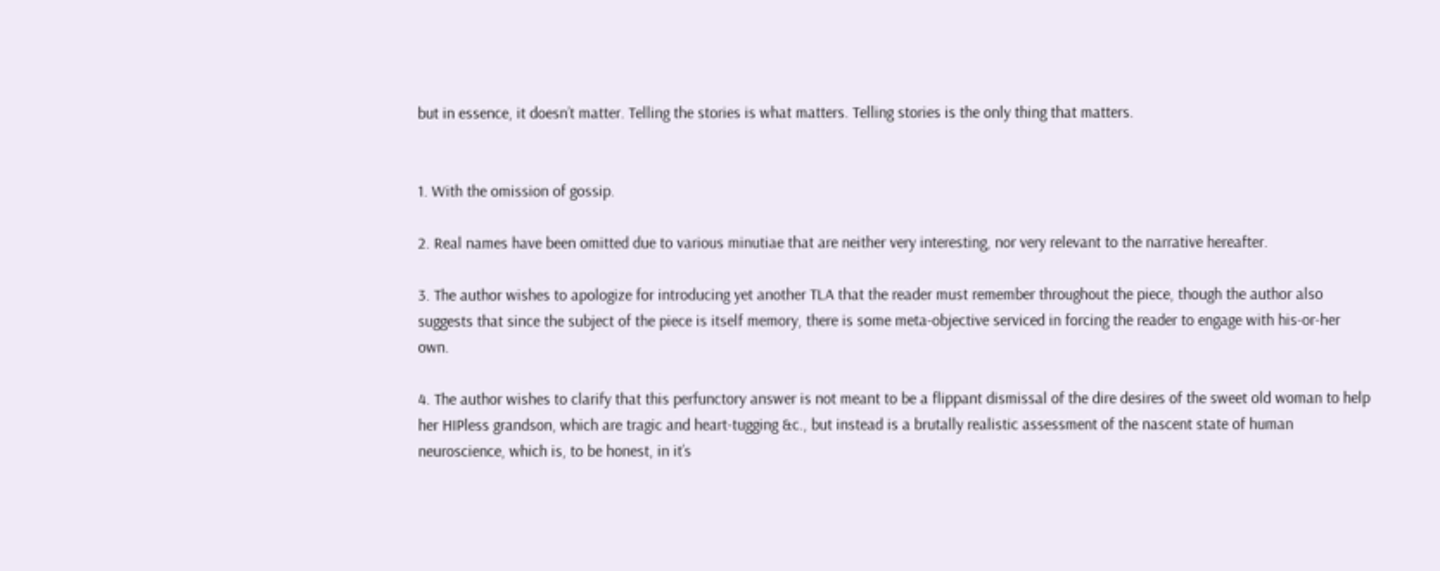but in essence, it doesn’t matter. Telling the stories is what matters. Telling stories is the only thing that matters.


1. With the omission of gossip.

2. Real names have been omitted due to various minutiae that are neither very interesting, nor very relevant to the narrative hereafter.

3. The author wishes to apologize for introducing yet another TLA that the reader must remember throughout the piece, though the author also suggests that since the subject of the piece is itself memory, there is some meta-objective serviced in forcing the reader to engage with his-or-her own.

4. The author wishes to clarify that this perfunctory answer is not meant to be a flippant dismissal of the dire desires of the sweet old woman to help her HIPless grandson, which are tragic and heart-tugging &c., but instead is a brutally realistic assessment of the nascent state of human neuroscience, which is, to be honest, in it’s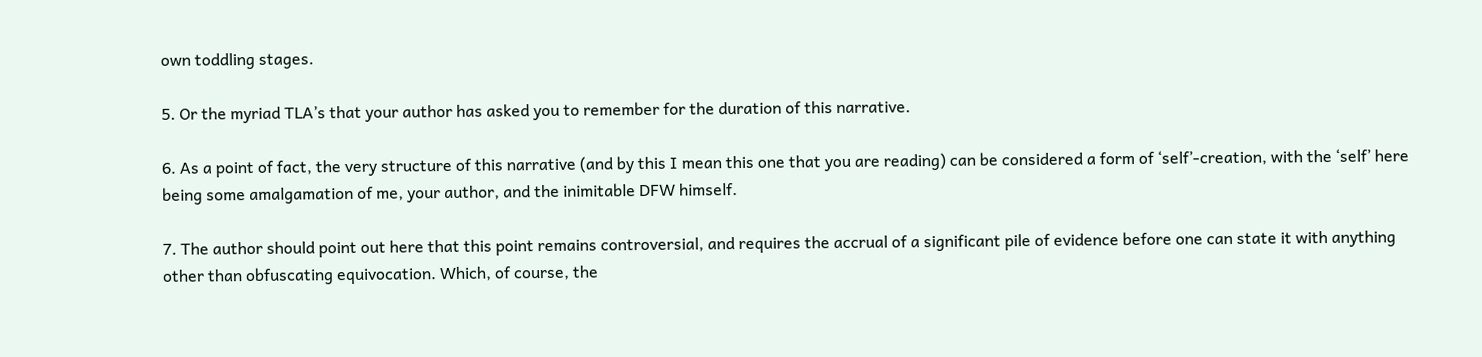own toddling stages.

5. Or the myriad TLA’s that your author has asked you to remember for the duration of this narrative.

6. As a point of fact, the very structure of this narrative (and by this I mean this one that you are reading) can be considered a form of ‘self’-creation, with the ‘self’ here being some amalgamation of me, your author, and the inimitable DFW himself.

7. The author should point out here that this point remains controversial, and requires the accrual of a significant pile of evidence before one can state it with anything other than obfuscating equivocation. Which, of course, the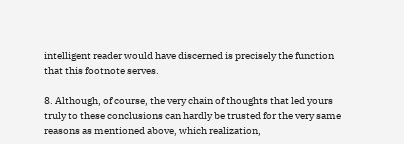intelligent reader would have discerned is precisely the function that this footnote serves.

8. Although, of course, the very chain of thoughts that led yours truly to these conclusions can hardly be trusted for the very same reasons as mentioned above, which realization,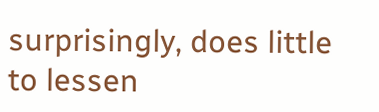surprisingly, does little to lessen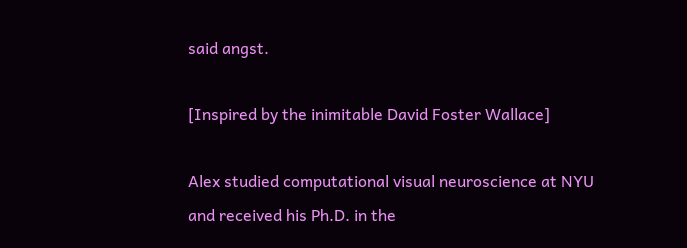said angst.

[Inspired by the inimitable David Foster Wallace]

Alex studied computational visual neuroscience at NYU and received his Ph.D. in the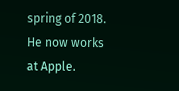spring of 2018.  He now works at Apple.